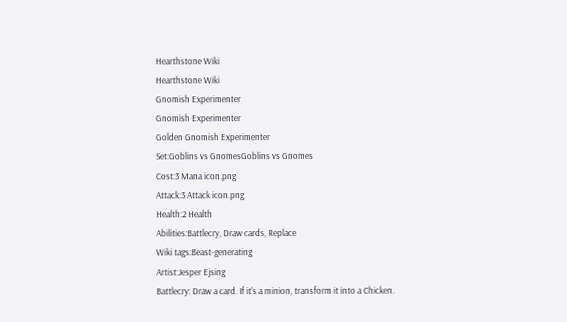Hearthstone Wiki
Hearthstone Wiki
Gnomish Experimenter
Gnomish Experimenter
Golden Gnomish Experimenter
Set:Goblins vs GnomesGoblins vs Gnomes
Cost:3 Mana icon.png
Attack:3 Attack icon.png
Health:2 Health
Abilities:Battlecry, Draw cards, Replace
Wiki tags:Beast-generating
Artist:Jesper Ejsing
Battlecry: Draw a card. If it's a minion, transform it into a Chicken.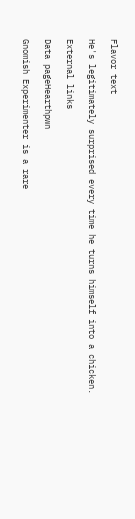Flavor text

He's legitimately surprised every time he turns himself into a chicken.

External links

Data pageHearthpwn

Gnomish Experimenter is a rare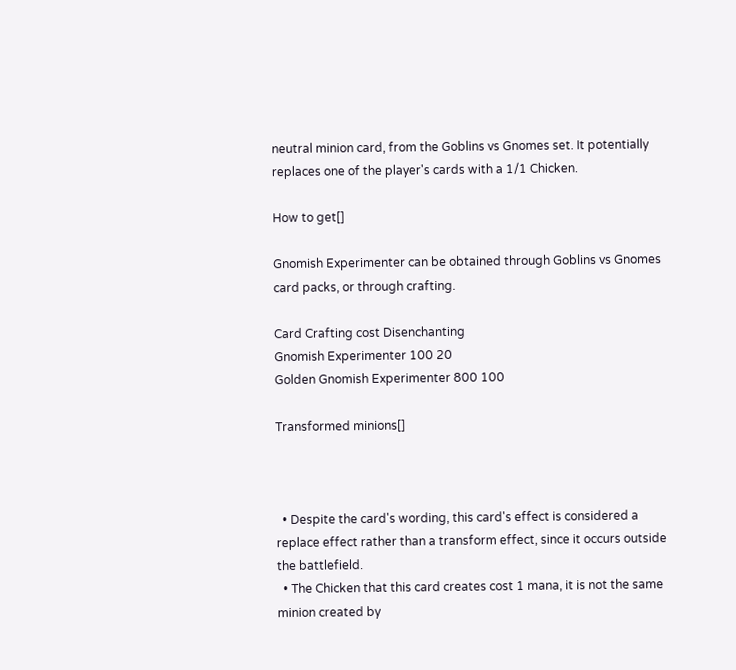neutral minion card, from the Goblins vs Gnomes set. It potentially replaces one of the player's cards with a 1/1 Chicken.

How to get[]

Gnomish Experimenter can be obtained through Goblins vs Gnomes card packs, or through crafting.

Card Crafting cost Disenchanting
Gnomish Experimenter 100 20
Golden Gnomish Experimenter 800 100

Transformed minions[]



  • Despite the card's wording, this card's effect is considered a replace effect rather than a transform effect, since it occurs outside the battlefield.
  • The Chicken that this card creates cost 1 mana, it is not the same minion created by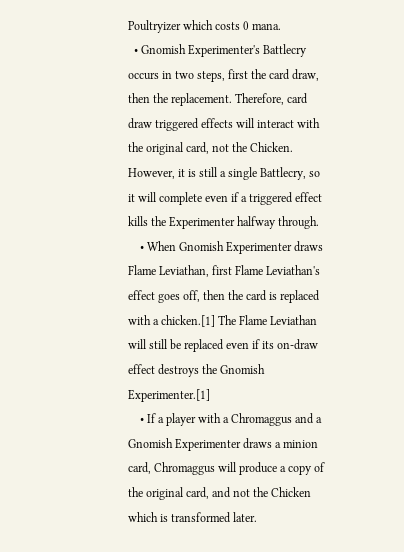Poultryizer which costs 0 mana.
  • Gnomish Experimenter's Battlecry occurs in two steps, first the card draw, then the replacement. Therefore, card draw triggered effects will interact with the original card, not the Chicken. However, it is still a single Battlecry, so it will complete even if a triggered effect kills the Experimenter halfway through.
    • When Gnomish Experimenter draws Flame Leviathan, first Flame Leviathan's effect goes off, then the card is replaced with a chicken.[1] The Flame Leviathan will still be replaced even if its on-draw effect destroys the Gnomish Experimenter.[1]
    • If a player with a Chromaggus and a Gnomish Experimenter draws a minion card, Chromaggus will produce a copy of the original card, and not the Chicken which is transformed later.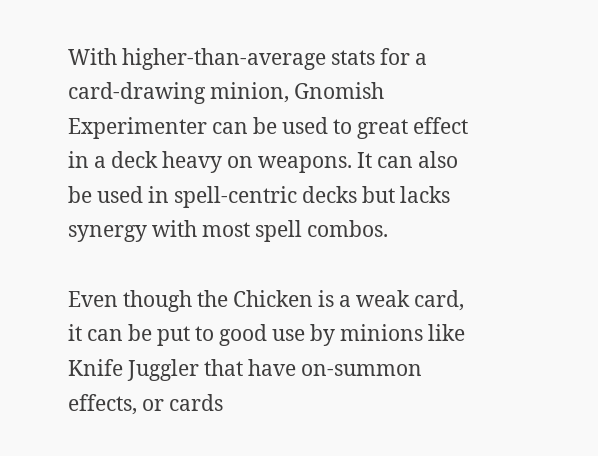With higher-than-average stats for a card-drawing minion, Gnomish Experimenter can be used to great effect in a deck heavy on weapons. It can also be used in spell-centric decks but lacks synergy with most spell combos.

Even though the Chicken is a weak card, it can be put to good use by minions like Knife Juggler that have on-summon effects, or cards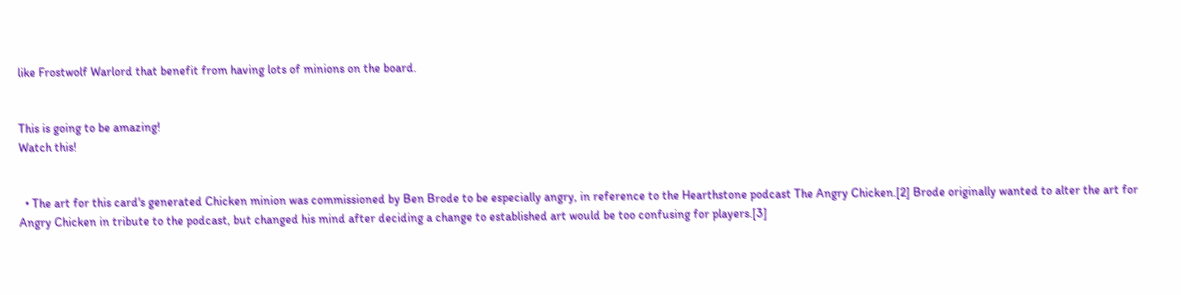like Frostwolf Warlord that benefit from having lots of minions on the board.


This is going to be amazing!
Watch this!


  • The art for this card's generated Chicken minion was commissioned by Ben Brode to be especially angry, in reference to the Hearthstone podcast The Angry Chicken.[2] Brode originally wanted to alter the art for Angry Chicken in tribute to the podcast, but changed his mind after deciding a change to established art would be too confusing for players.[3]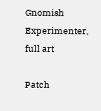Gnomish Experimenter, full art

Patch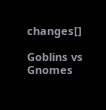changes[]

Goblins vs Gnomes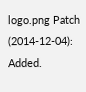logo.png Patch (2014-12-04): Added.